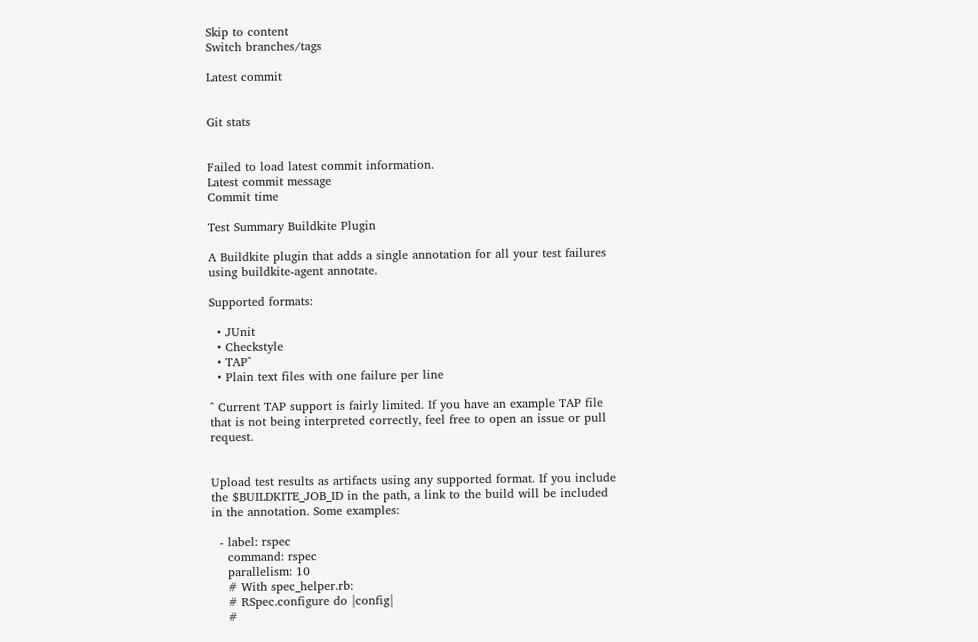Skip to content
Switch branches/tags

Latest commit


Git stats


Failed to load latest commit information.
Latest commit message
Commit time

Test Summary Buildkite Plugin

A Buildkite plugin that adds a single annotation for all your test failures using buildkite-agent annotate.

Supported formats:

  • JUnit
  • Checkstyle
  • TAP^
  • Plain text files with one failure per line

^ Current TAP support is fairly limited. If you have an example TAP file that is not being interpreted correctly, feel free to open an issue or pull request.


Upload test results as artifacts using any supported format. If you include the $BUILDKITE_JOB_ID in the path, a link to the build will be included in the annotation. Some examples:

  - label: rspec
    command: rspec
    parallelism: 10
    # With spec_helper.rb:
    # RSpec.configure do |config|
    #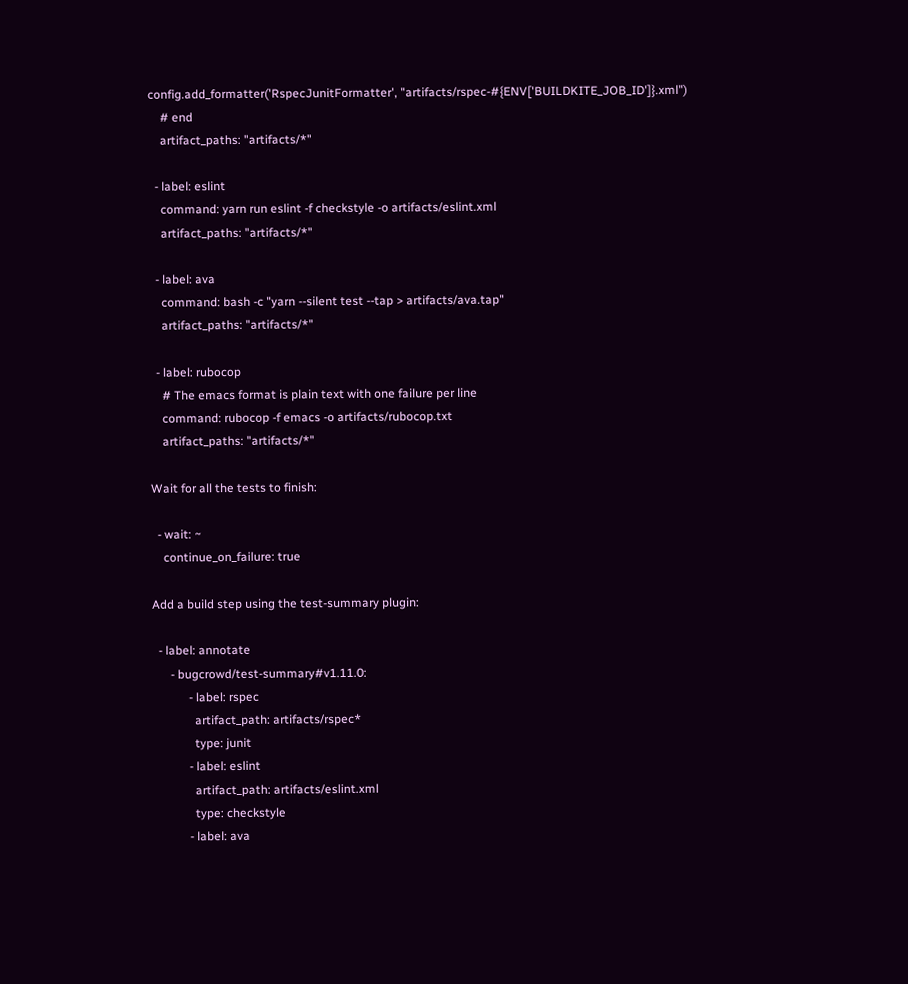config.add_formatter('RspecJunitFormatter', "artifacts/rspec-#{ENV['BUILDKITE_JOB_ID']}.xml")
    # end
    artifact_paths: "artifacts/*"

  - label: eslint
    command: yarn run eslint -f checkstyle -o artifacts/eslint.xml
    artifact_paths: "artifacts/*"

  - label: ava
    command: bash -c "yarn --silent test --tap > artifacts/ava.tap"
    artifact_paths: "artifacts/*"

  - label: rubocop
    # The emacs format is plain text with one failure per line
    command: rubocop -f emacs -o artifacts/rubocop.txt
    artifact_paths: "artifacts/*"

Wait for all the tests to finish:

  - wait: ~
    continue_on_failure: true

Add a build step using the test-summary plugin:

  - label: annotate
      - bugcrowd/test-summary#v1.11.0:
            - label: rspec
              artifact_path: artifacts/rspec*
              type: junit
            - label: eslint
              artifact_path: artifacts/eslint.xml
              type: checkstyle
            - label: ava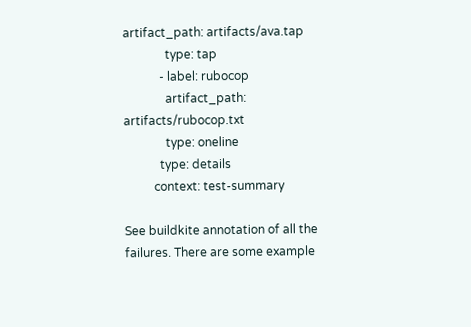artifact_path: artifacts/ava.tap
              type: tap
            - label: rubocop
              artifact_path: artifacts/rubocop.txt
              type: oneline
            type: details
          context: test-summary

See buildkite annotation of all the failures. There are some example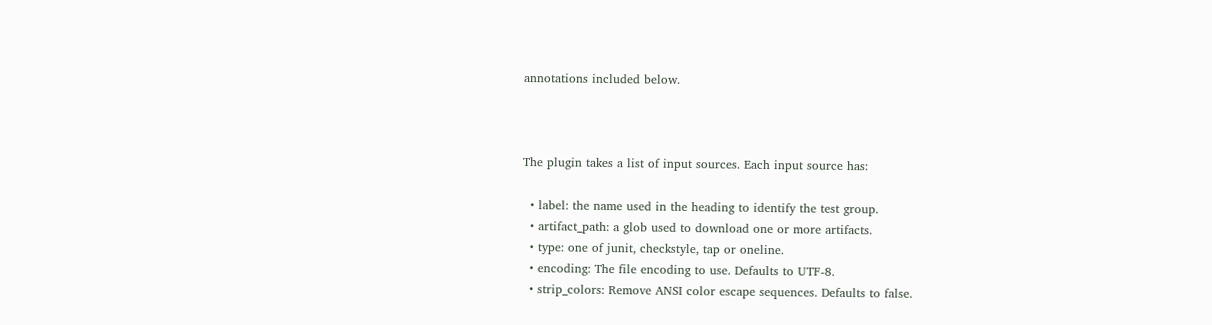annotations included below.



The plugin takes a list of input sources. Each input source has:

  • label: the name used in the heading to identify the test group.
  • artifact_path: a glob used to download one or more artifacts.
  • type: one of junit, checkstyle, tap or oneline.
  • encoding: The file encoding to use. Defaults to UTF-8.
  • strip_colors: Remove ANSI color escape sequences. Defaults to false.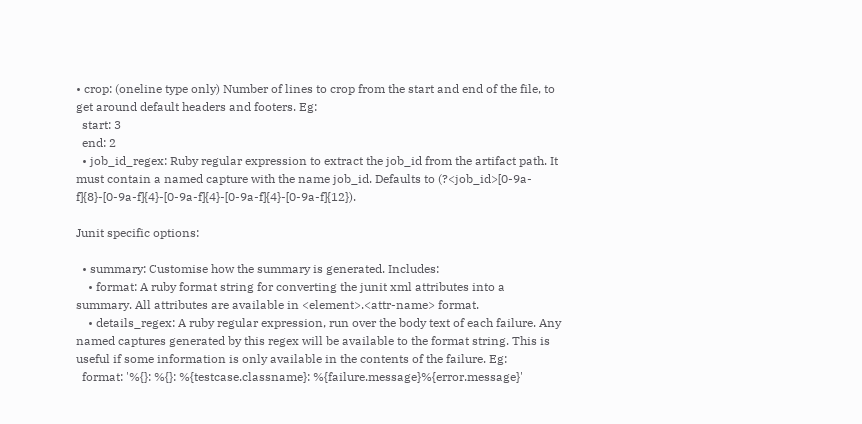• crop: (oneline type only) Number of lines to crop from the start and end of the file, to get around default headers and footers. Eg:
  start: 3
  end: 2
  • job_id_regex: Ruby regular expression to extract the job_id from the artifact path. It must contain a named capture with the name job_id. Defaults to (?<job_id>[0-9a-f]{8}-[0-9a-f]{4}-[0-9a-f]{4}-[0-9a-f]{4}-[0-9a-f]{12}).

Junit specific options:

  • summary: Customise how the summary is generated. Includes:
    • format: A ruby format string for converting the junit xml attributes into a summary. All attributes are available in <element>.<attr-name> format.
    • details_regex: A ruby regular expression, run over the body text of each failure. Any named captures generated by this regex will be available to the format string. This is useful if some information is only available in the contents of the failure. Eg:
  format: '%{}: %{}: %{testcase.classname}: %{failure.message}%{error.message}'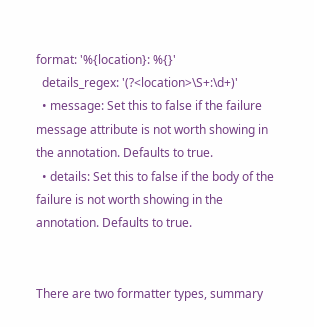format: '%{location}: %{}'
  details_regex: '(?<location>\S+:\d+)'
  • message: Set this to false if the failure message attribute is not worth showing in the annotation. Defaults to true.
  • details: Set this to false if the body of the failure is not worth showing in the annotation. Defaults to true.


There are two formatter types, summary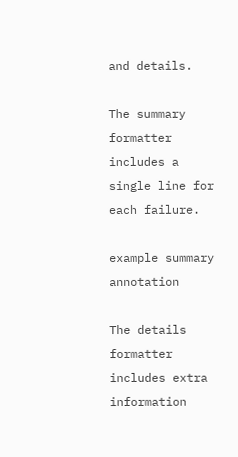and details.

The summary formatter includes a single line for each failure.

example summary annotation

The details formatter includes extra information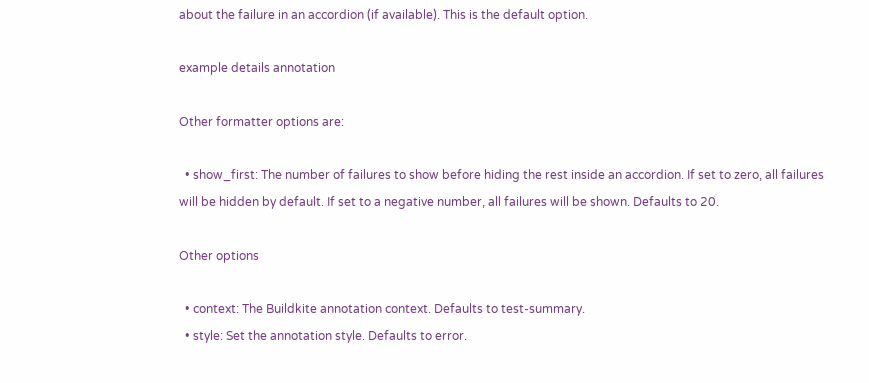about the failure in an accordion (if available). This is the default option.

example details annotation

Other formatter options are:

  • show_first: The number of failures to show before hiding the rest inside an accordion. If set to zero, all failures will be hidden by default. If set to a negative number, all failures will be shown. Defaults to 20.

Other options

  • context: The Buildkite annotation context. Defaults to test-summary.
  • style: Set the annotation style. Defaults to error.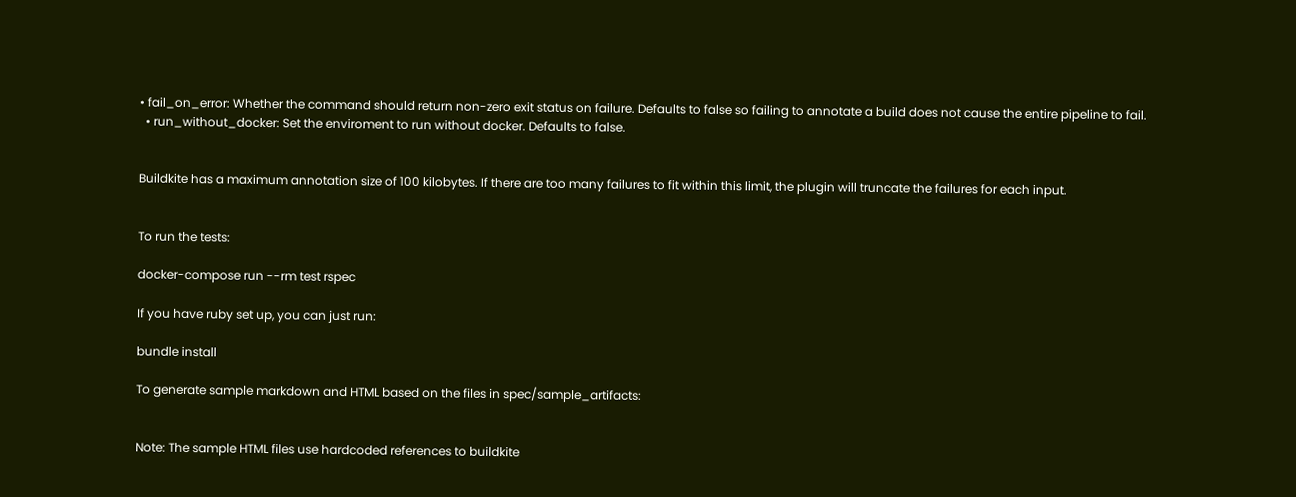• fail_on_error: Whether the command should return non-zero exit status on failure. Defaults to false so failing to annotate a build does not cause the entire pipeline to fail.
  • run_without_docker: Set the enviroment to run without docker. Defaults to false.


Buildkite has a maximum annotation size of 100 kilobytes. If there are too many failures to fit within this limit, the plugin will truncate the failures for each input.


To run the tests:

docker-compose run --rm test rspec

If you have ruby set up, you can just run:

bundle install

To generate sample markdown and HTML based on the files in spec/sample_artifacts:


Note: The sample HTML files use hardcoded references to buildkite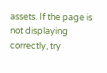assets. If the page is not displaying correctly, try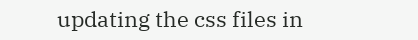updating the css files in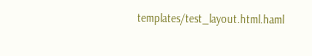templates/test_layout.html.haml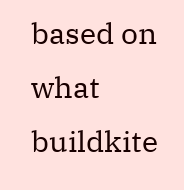based on what buildkite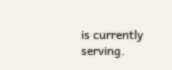is currently serving.